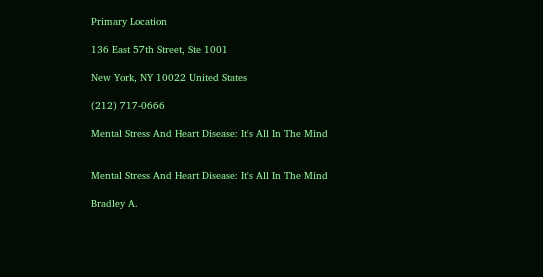Primary Location

136 East 57th Street, Ste 1001

New York, NY 10022 United States

(212) 717-0666

Mental Stress And Heart Disease: It's All In The Mind


Mental Stress And Heart Disease: It's All In The Mind

Bradley A.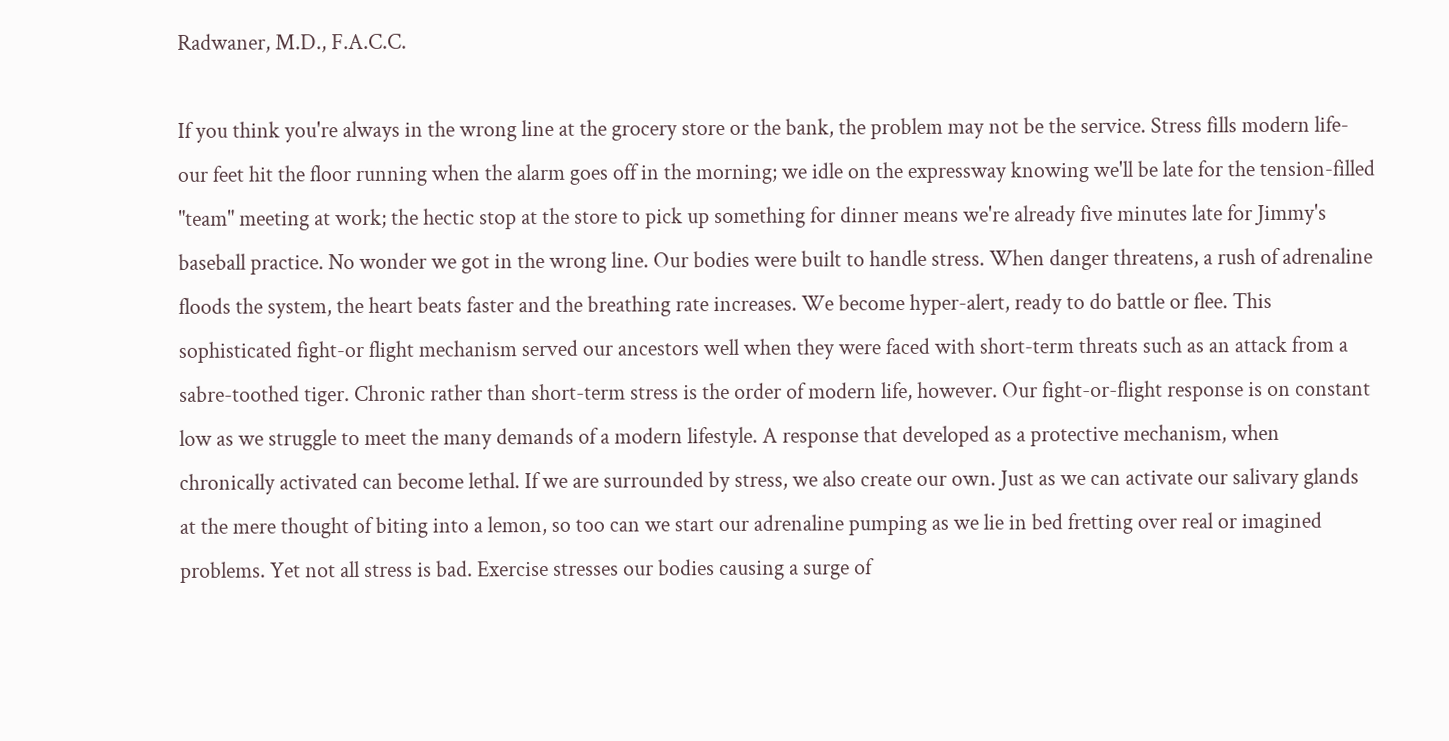Radwaner, M.D., F.A.C.C.

If you think you're always in the wrong line at the grocery store or the bank, the problem may not be the service. Stress fills modern life-our feet hit the floor running when the alarm goes off in the morning; we idle on the expressway knowing we'll be late for the tension-filled "team" meeting at work; the hectic stop at the store to pick up something for dinner means we're already five minutes late for Jimmy's baseball practice. No wonder we got in the wrong line. Our bodies were built to handle stress. When danger threatens, a rush of adrenaline floods the system, the heart beats faster and the breathing rate increases. We become hyper-alert, ready to do battle or flee. This sophisticated fight-or flight mechanism served our ancestors well when they were faced with short-term threats such as an attack from a sabre-toothed tiger. Chronic rather than short-term stress is the order of modern life, however. Our fight-or-flight response is on constant low as we struggle to meet the many demands of a modern lifestyle. A response that developed as a protective mechanism, when chronically activated can become lethal. If we are surrounded by stress, we also create our own. Just as we can activate our salivary glands at the mere thought of biting into a lemon, so too can we start our adrenaline pumping as we lie in bed fretting over real or imagined problems. Yet not all stress is bad. Exercise stresses our bodies causing a surge of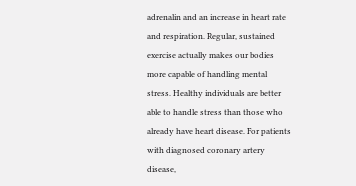adrenalin and an increase in heart rate and respiration. Regular, sustained exercise actually makes our bodies more capable of handling mental stress. Healthy individuals are better able to handle stress than those who already have heart disease. For patients with diagnosed coronary artery disease,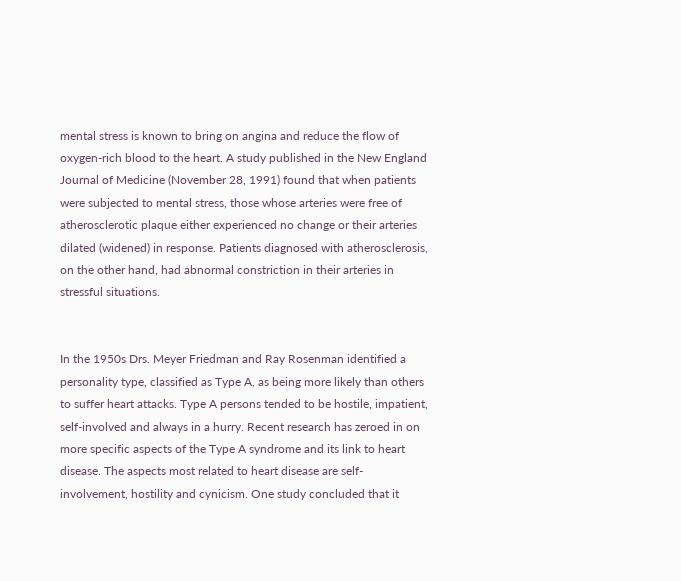mental stress is known to bring on angina and reduce the flow of oxygen-rich blood to the heart. A study published in the New England Journal of Medicine (November 28, 1991) found that when patients were subjected to mental stress, those whose arteries were free of atherosclerotic plaque either experienced no change or their arteries dilated (widened) in response. Patients diagnosed with atherosclerosis, on the other hand, had abnormal constriction in their arteries in stressful situations.


In the 1950s Drs. Meyer Friedman and Ray Rosenman identified a personality type, classified as Type A, as being more likely than others to suffer heart attacks. Type A persons tended to be hostile, impatient, self-involved and always in a hurry. Recent research has zeroed in on more specific aspects of the Type A syndrome and its link to heart disease. The aspects most related to heart disease are self-involvement, hostility and cynicism. One study concluded that it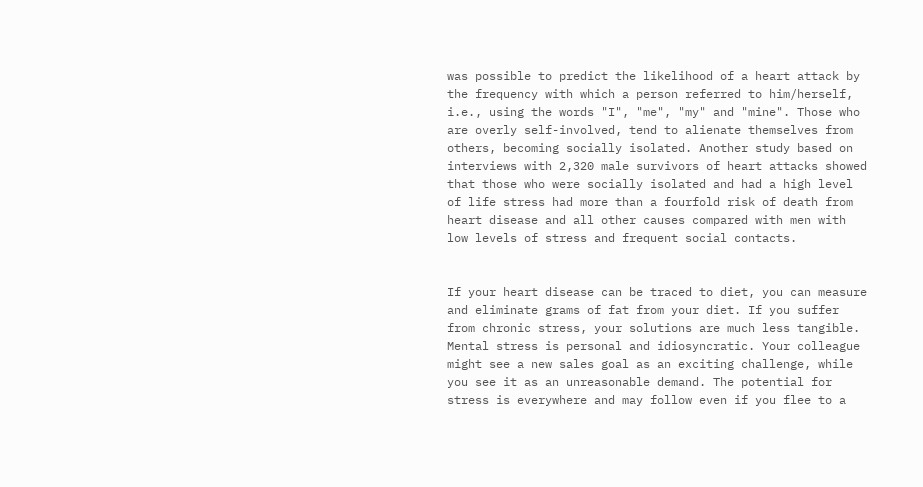was possible to predict the likelihood of a heart attack by the frequency with which a person referred to him/herself, i.e., using the words "I", "me", "my" and "mine". Those who are overly self-involved, tend to alienate themselves from others, becoming socially isolated. Another study based on interviews with 2,320 male survivors of heart attacks showed that those who were socially isolated and had a high level of life stress had more than a fourfold risk of death from heart disease and all other causes compared with men with low levels of stress and frequent social contacts.


If your heart disease can be traced to diet, you can measure and eliminate grams of fat from your diet. If you suffer from chronic stress, your solutions are much less tangible. Mental stress is personal and idiosyncratic. Your colleague might see a new sales goal as an exciting challenge, while you see it as an unreasonable demand. The potential for stress is everywhere and may follow even if you flee to a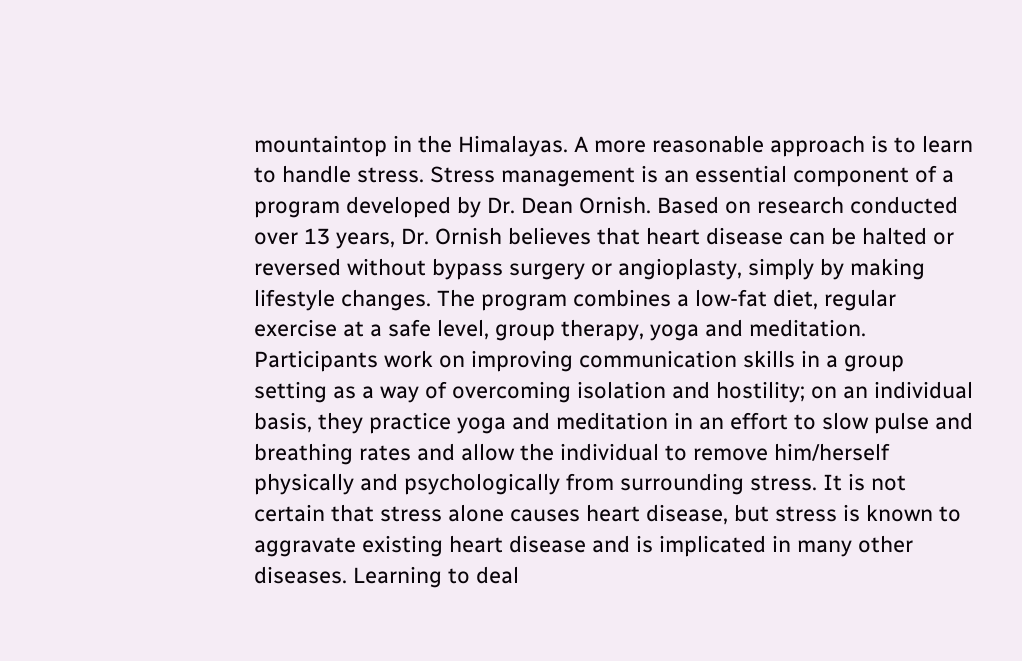mountaintop in the Himalayas. A more reasonable approach is to learn to handle stress. Stress management is an essential component of a program developed by Dr. Dean Ornish. Based on research conducted over 13 years, Dr. Ornish believes that heart disease can be halted or reversed without bypass surgery or angioplasty, simply by making lifestyle changes. The program combines a low-fat diet, regular exercise at a safe level, group therapy, yoga and meditation. Participants work on improving communication skills in a group setting as a way of overcoming isolation and hostility; on an individual basis, they practice yoga and meditation in an effort to slow pulse and breathing rates and allow the individual to remove him/herself physically and psychologically from surrounding stress. It is not certain that stress alone causes heart disease, but stress is known to aggravate existing heart disease and is implicated in many other diseases. Learning to deal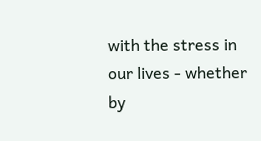with the stress in our lives - whether by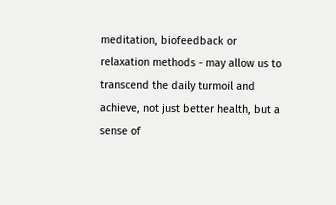meditation, biofeedback or relaxation methods - may allow us to transcend the daily turmoil and achieve, not just better health, but a sense of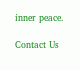inner peace.

Contact Us